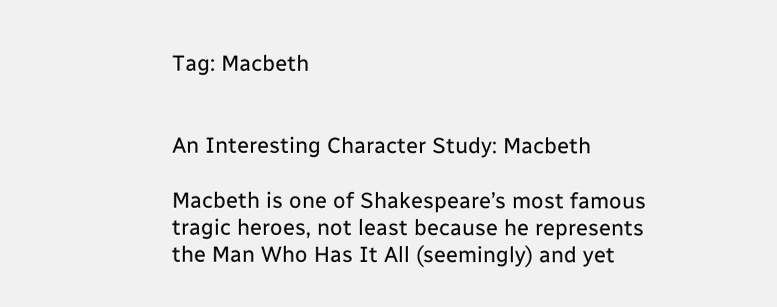Tag: Macbeth


An Interesting Character Study: Macbeth

Macbeth is one of Shakespeare’s most famous tragic heroes, not least because he represents the Man Who Has It All (seemingly) and yet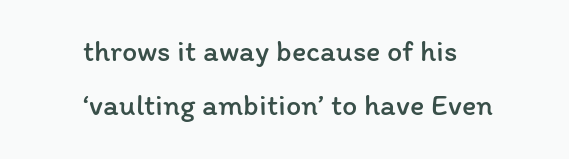throws it away because of his ‘vaulting ambition’ to have Even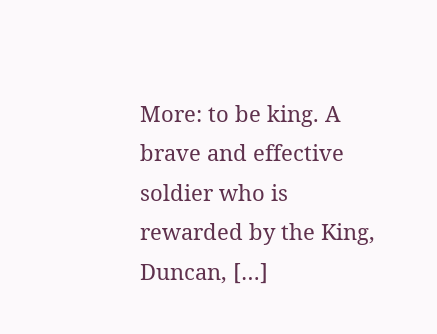More: to be king. A brave and effective soldier who is rewarded by the King, Duncan, […]